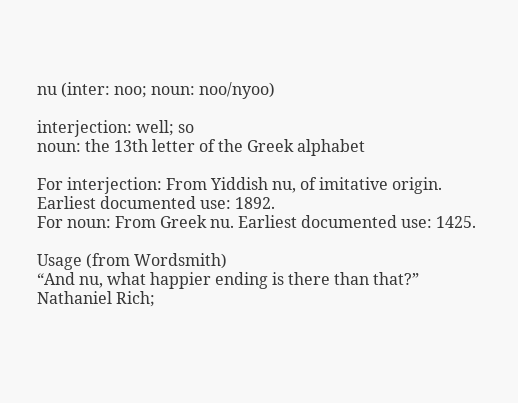nu (inter: noo; noun: noo/nyoo)

interjection: well; so
noun: the 13th letter of the Greek alphabet

For interjection: From Yiddish nu, of imitative origin. Earliest documented use: 1892.
For noun: From Greek nu. Earliest documented use: 1425.

Usage (from Wordsmith)
“And nu, what happier ending is there than that?”
Nathaniel Rich;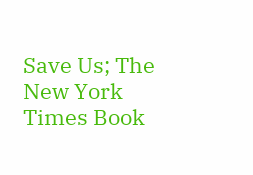Save Us; The New York Times Book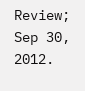Review; Sep 30, 2012.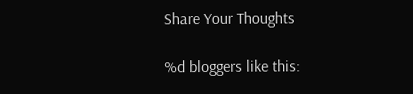Share Your Thoughts

%d bloggers like this: